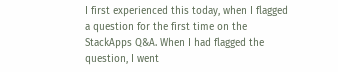I first experienced this today, when I flagged a question for the first time on the StackApps Q&A. When I had flagged the question, I went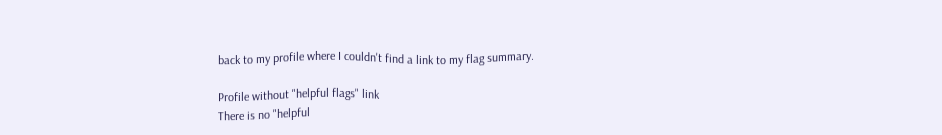back to my profile where I couldn't find a link to my flag summary.

Profile without "helpful flags" link
There is no "helpful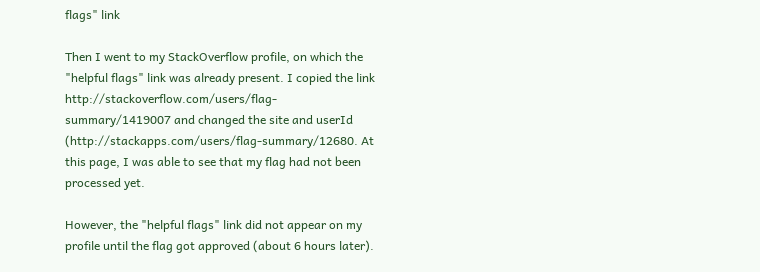flags" link

Then I went to my StackOverflow profile, on which the "helpful flags" link was already present. I copied the link http://stackoverflow.com/users/flag-summary/1419007 and changed the site and userId (http://stackapps.com/users/flag-summary/12680. At this page, I was able to see that my flag had not been processed yet.

However, the "helpful flags" link did not appear on my profile until the flag got approved (about 6 hours later).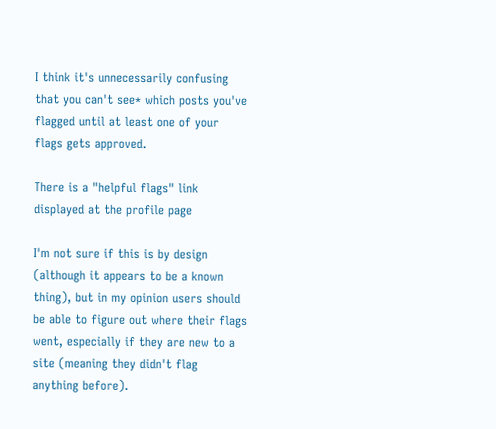I think it's unnecessarily confusing that you can't see* which posts you've flagged until at least one of your flags gets approved.

There is a "helpful flags" link displayed at the profile page

I'm not sure if this is by design (although it appears to be a known thing), but in my opinion users should be able to figure out where their flags went, especially if they are new to a site (meaning they didn't flag anything before).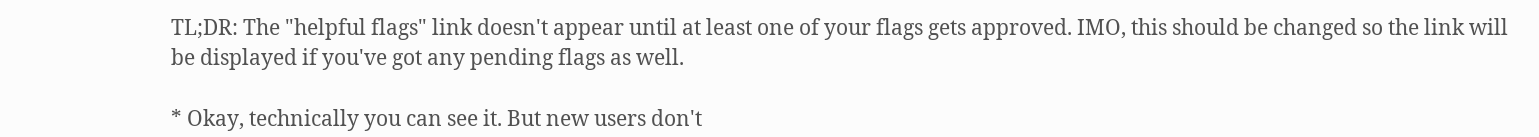TL;DR: The "helpful flags" link doesn't appear until at least one of your flags gets approved. IMO, this should be changed so the link will be displayed if you've got any pending flags as well.

* Okay, technically you can see it. But new users don't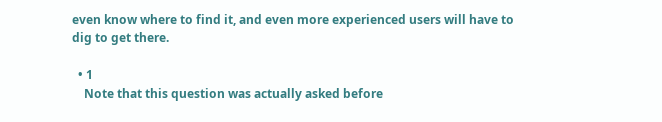even know where to find it, and even more experienced users will have to dig to get there.

  • 1
    Note that this question was actually asked before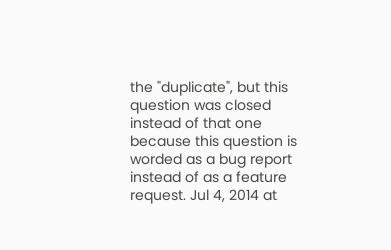the "duplicate", but this question was closed instead of that one because this question is worded as a bug report instead of as a feature request. Jul 4, 2014 at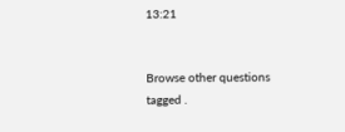13:21


Browse other questions tagged .